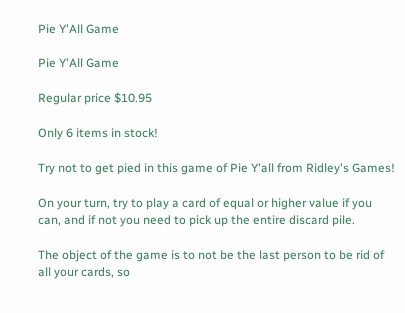Pie Y'All Game

Pie Y'All Game

Regular price $10.95

Only 6 items in stock!

Try not to get pied in this game of Pie Y'all from Ridley's Games!

On your turn, try to play a card of equal or higher value if you can, and if not you need to pick up the entire discard pile.

The object of the game is to not be the last person to be rid of all your cards, so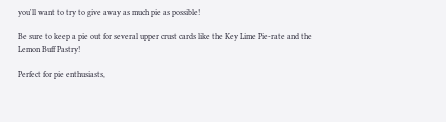you'll want to try to give away as much pie as possible!

Be sure to keep a pie out for several upper crust cards like the Key Lime Pie-rate and the Lemon Buff Pastry!

Perfect for pie enthusiasts,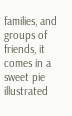families, and groups of friends, it comes in a sweet pie illustrated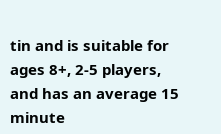tin and is suitable for ages 8+, 2-5 players, and has an average 15 minute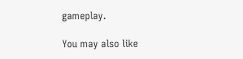gameplay.

You may also like